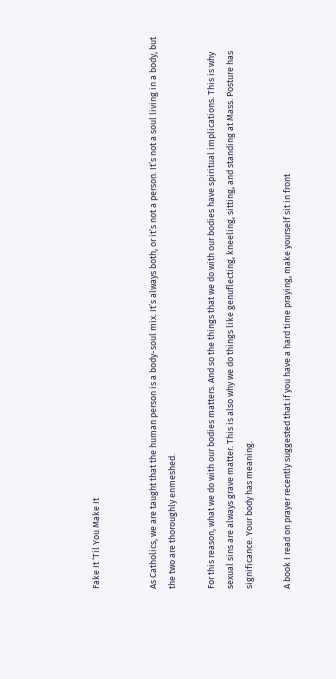Fake It ‘Til You Make It


As Catholics, we are taught that the human person is a body-soul mix. It’s always both, or it’s not a person. It’s not a soul living in a body, but the two are thoroughly enmeshed.

For this reason, what we do with our bodies matters. And so the things that we do with our bodies have spiritual implications. This is why sexual sins are always grave matter. This is also why we do things like genuflecting, kneeling, sitting, and standing at Mass. Posture has significance. Your body has meaning.

A book I read on prayer recently suggested that if you have a hard time praying, make yourself sit in front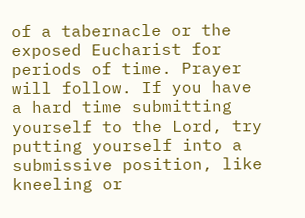of a tabernacle or the exposed Eucharist for periods of time. Prayer will follow. If you have a hard time submitting yourself to the Lord, try putting yourself into a submissive position, like kneeling or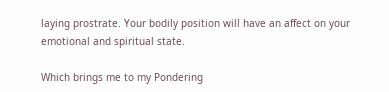laying prostrate. Your bodily position will have an affect on your emotional and spiritual state.

Which brings me to my Pondering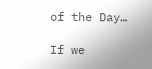of the Day…

If we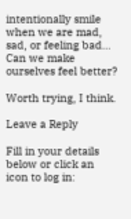intentionally smile when we are mad, sad, or feeling bad… Can we make ourselves feel better?

Worth trying, I think.

Leave a Reply

Fill in your details below or click an icon to log in: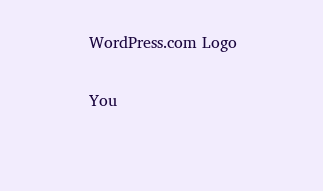WordPress.com Logo

You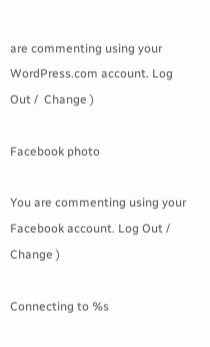are commenting using your WordPress.com account. Log Out /  Change )

Facebook photo

You are commenting using your Facebook account. Log Out /  Change )

Connecting to %s